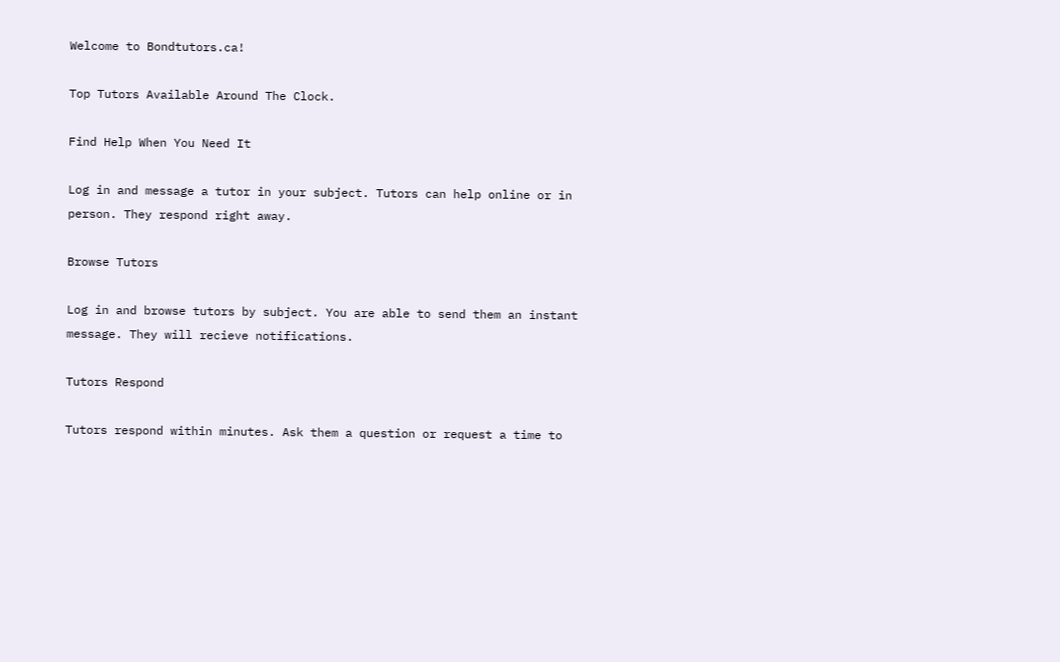Welcome to Bondtutors.ca!

Top Tutors Available Around The Clock.

Find Help When You Need It

Log in and message a tutor in your subject. Tutors can help online or in person. They respond right away.

Browse Tutors

Log in and browse tutors by subject. You are able to send them an instant message. They will recieve notifications.

Tutors Respond

Tutors respond within minutes. Ask them a question or request a time to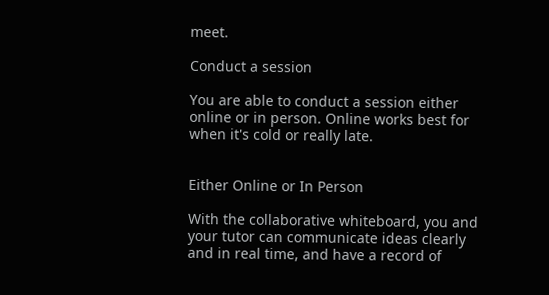meet.

Conduct a session

You are able to conduct a session either online or in person. Online works best for when it's cold or really late.


Either Online or In Person

With the collaborative whiteboard, you and your tutor can communicate ideas clearly and in real time, and have a record of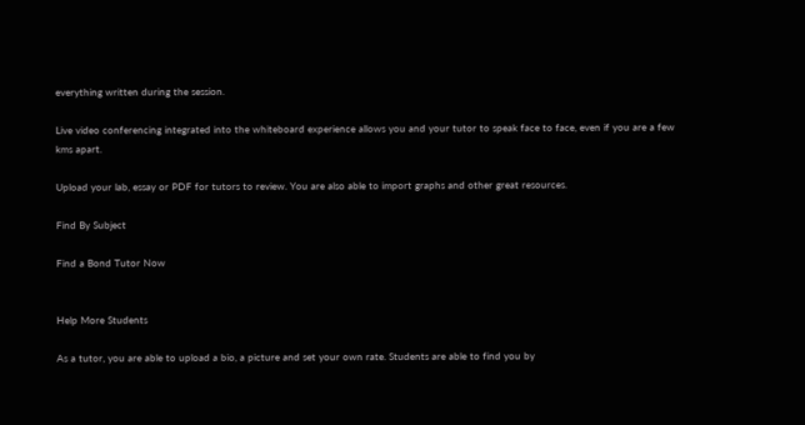everything written during the session.

Live video conferencing integrated into the whiteboard experience allows you and your tutor to speak face to face, even if you are a few kms apart.

Upload your lab, essay or PDF for tutors to review. You are also able to import graphs and other great resources.

Find By Subject

Find a Bond Tutor Now


Help More Students

As a tutor, you are able to upload a bio, a picture and set your own rate. Students are able to find you by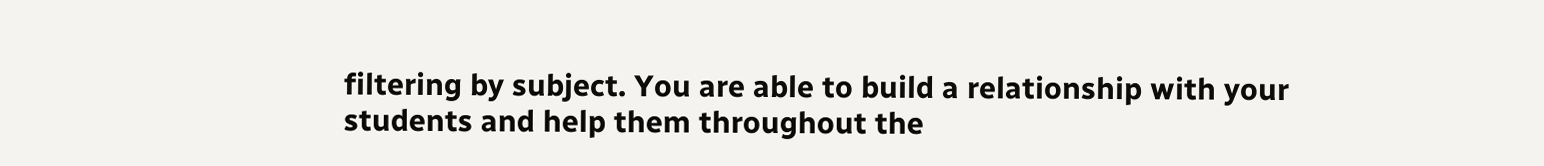filtering by subject. You are able to build a relationship with your students and help them throughout the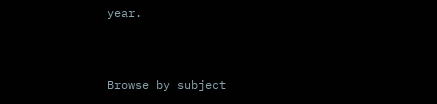year.


Browse by subject